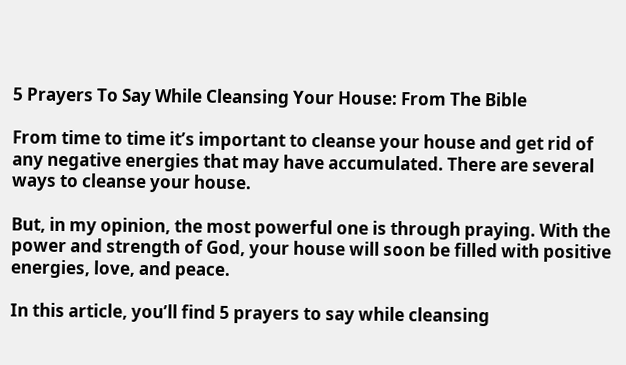5 Prayers To Say While Cleansing Your House: From The Bible

From time to time it’s important to cleanse your house and get rid of any negative energies that may have accumulated. There are several ways to cleanse your house.

But, in my opinion, the most powerful one is through praying. With the power and strength of God, your house will soon be filled with positive energies, love, and peace.

In this article, you’ll find 5 prayers to say while cleansing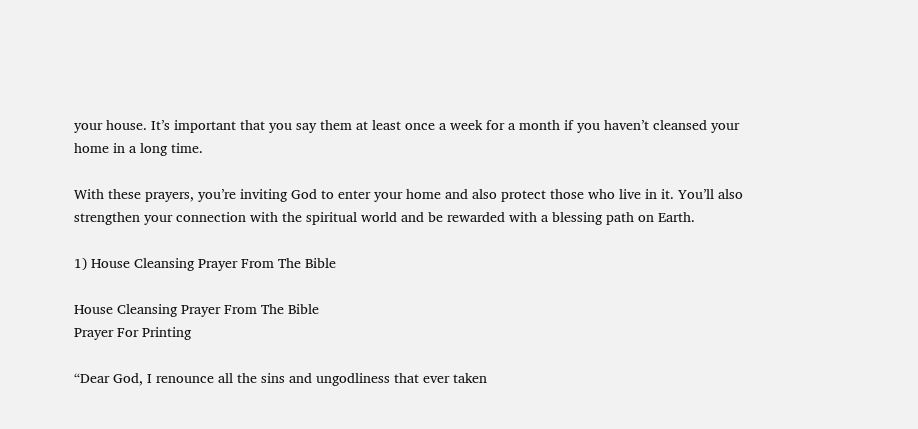your house. It’s important that you say them at least once a week for a month if you haven’t cleansed your home in a long time.

With these prayers, you’re inviting God to enter your home and also protect those who live in it. You’ll also strengthen your connection with the spiritual world and be rewarded with a blessing path on Earth.

1) House Cleansing Prayer From The Bible

House Cleansing Prayer From The Bible
Prayer For Printing

“Dear God, I renounce all the sins and ungodliness that ever taken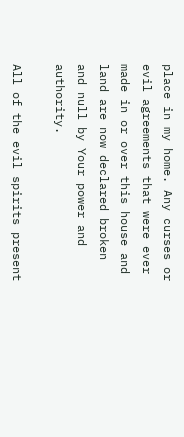place in my home. Any curses or evil agreements that were ever made in or over this house and land are now declared broken and null by Your power and authority.

All of the evil spirits present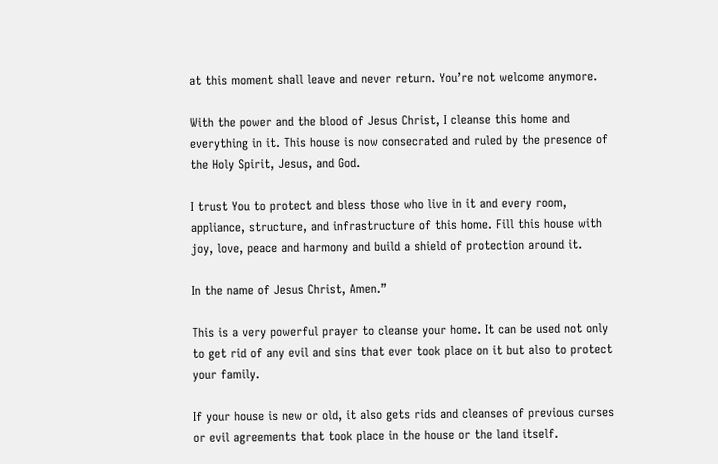at this moment shall leave and never return. You’re not welcome anymore.

With the power and the blood of Jesus Christ, I cleanse this home and everything in it. This house is now consecrated and ruled by the presence of the Holy Spirit, Jesus, and God.

I trust You to protect and bless those who live in it and every room, appliance, structure, and infrastructure of this home. Fill this house with joy, love, peace and harmony and build a shield of protection around it.

In the name of Jesus Christ, Amen.”

This is a very powerful prayer to cleanse your home. It can be used not only to get rid of any evil and sins that ever took place on it but also to protect your family.

If your house is new or old, it also gets rids and cleanses of previous curses or evil agreements that took place in the house or the land itself.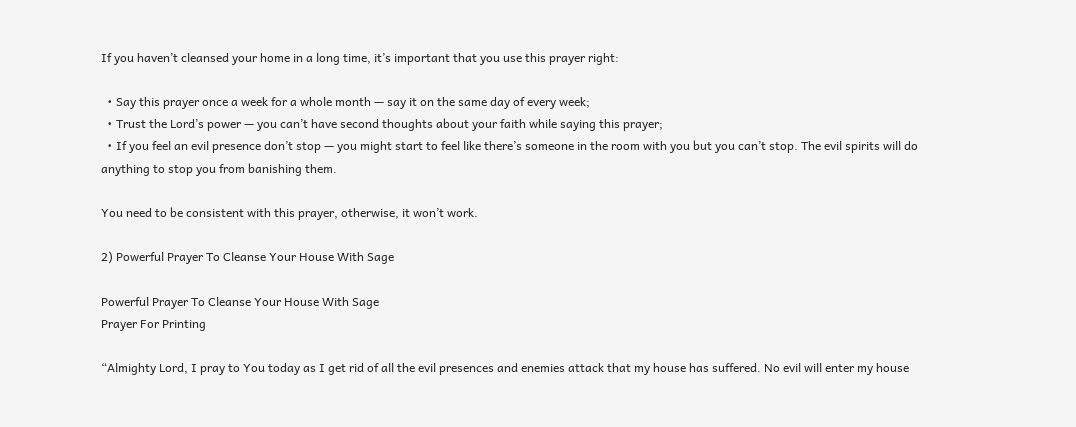If you haven’t cleansed your home in a long time, it’s important that you use this prayer right:

  • Say this prayer once a week for a whole month — say it on the same day of every week;
  • Trust the Lord’s power — you can’t have second thoughts about your faith while saying this prayer;
  • If you feel an evil presence don’t stop — you might start to feel like there’s someone in the room with you but you can’t stop. The evil spirits will do anything to stop you from banishing them.

You need to be consistent with this prayer, otherwise, it won’t work.

2) Powerful Prayer To Cleanse Your House With Sage

Powerful Prayer To Cleanse Your House With Sage
Prayer For Printing

“Almighty Lord, I pray to You today as I get rid of all the evil presences and enemies attack that my house has suffered. No evil will enter my house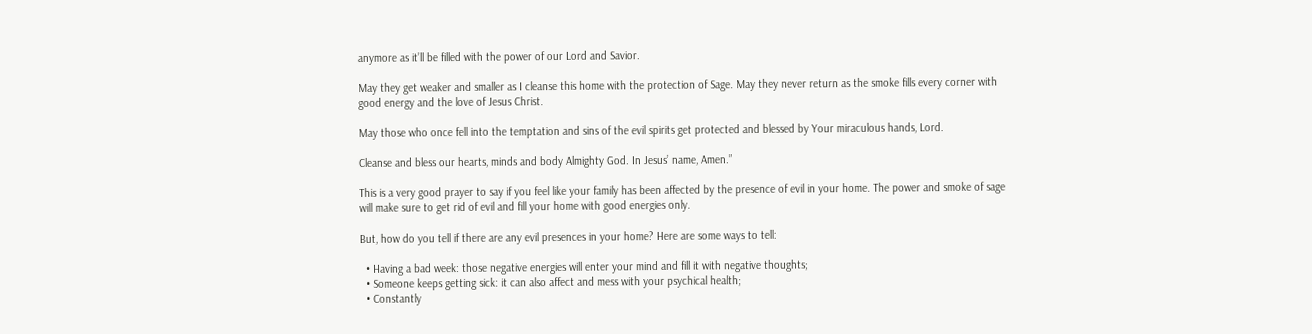anymore as it’ll be filled with the power of our Lord and Savior.

May they get weaker and smaller as I cleanse this home with the protection of Sage. May they never return as the smoke fills every corner with good energy and the love of Jesus Christ.

May those who once fell into the temptation and sins of the evil spirits get protected and blessed by Your miraculous hands, Lord.

Cleanse and bless our hearts, minds and body Almighty God. In Jesus’ name, Amen.”

This is a very good prayer to say if you feel like your family has been affected by the presence of evil in your home. The power and smoke of sage will make sure to get rid of evil and fill your home with good energies only.

But, how do you tell if there are any evil presences in your home? Here are some ways to tell:

  • Having a bad week: those negative energies will enter your mind and fill it with negative thoughts;
  • Someone keeps getting sick: it can also affect and mess with your psychical health;
  • Constantly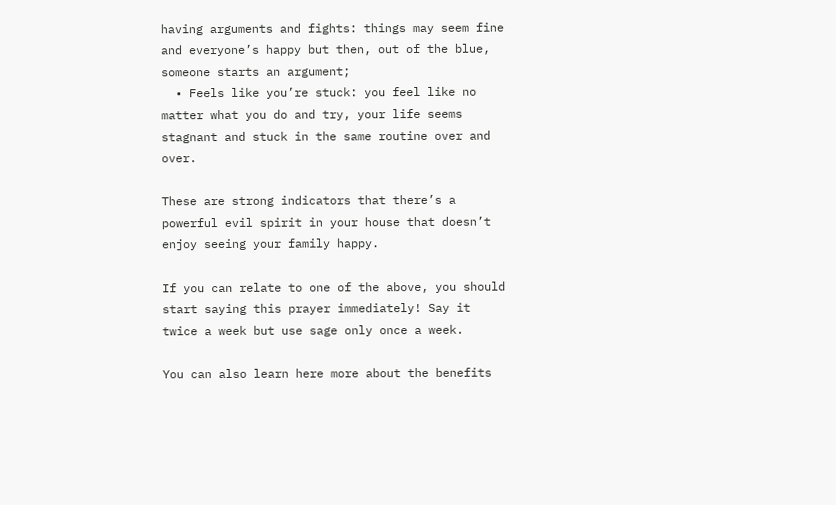having arguments and fights: things may seem fine and everyone’s happy but then, out of the blue, someone starts an argument;
  • Feels like you’re stuck: you feel like no matter what you do and try, your life seems stagnant and stuck in the same routine over and over.

These are strong indicators that there’s a powerful evil spirit in your house that doesn’t enjoy seeing your family happy.

If you can relate to one of the above, you should start saying this prayer immediately! Say it twice a week but use sage only once a week.

You can also learn here more about the benefits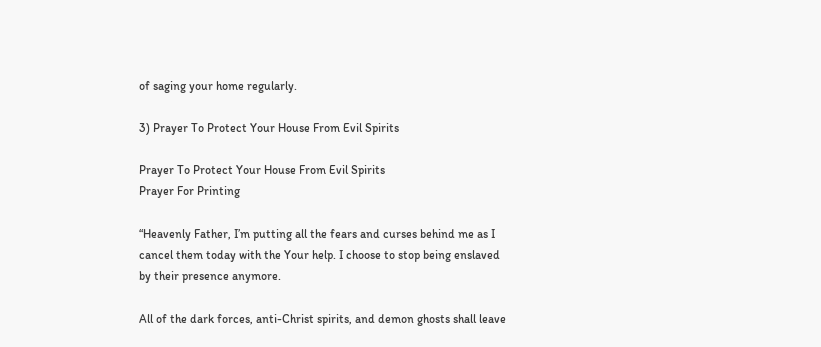of saging your home regularly.

3) Prayer To Protect Your House From Evil Spirits

Prayer To Protect Your House From Evil Spirits
Prayer For Printing

“Heavenly Father, I’m putting all the fears and curses behind me as I cancel them today with the Your help. I choose to stop being enslaved by their presence anymore.

All of the dark forces, anti-Christ spirits, and demon ghosts shall leave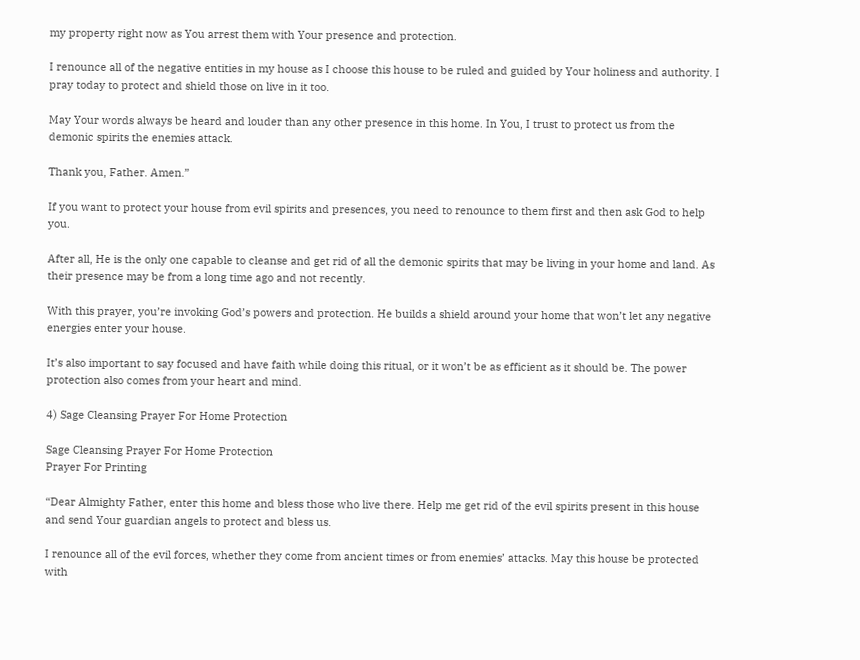my property right now as You arrest them with Your presence and protection.

I renounce all of the negative entities in my house as I choose this house to be ruled and guided by Your holiness and authority. I pray today to protect and shield those on live in it too.

May Your words always be heard and louder than any other presence in this home. In You, I trust to protect us from the demonic spirits the enemies attack.

Thank you, Father. Amen.”

If you want to protect your house from evil spirits and presences, you need to renounce to them first and then ask God to help you.

After all, He is the only one capable to cleanse and get rid of all the demonic spirits that may be living in your home and land. As their presence may be from a long time ago and not recently.

With this prayer, you’re invoking God’s powers and protection. He builds a shield around your home that won’t let any negative energies enter your house.

It’s also important to say focused and have faith while doing this ritual, or it won’t be as efficient as it should be. The power protection also comes from your heart and mind.

4) Sage Cleansing Prayer For Home Protection

Sage Cleansing Prayer For Home Protection
Prayer For Printing

“Dear Almighty Father, enter this home and bless those who live there. Help me get rid of the evil spirits present in this house and send Your guardian angels to protect and bless us.

I renounce all of the evil forces, whether they come from ancient times or from enemies’ attacks. May this house be protected with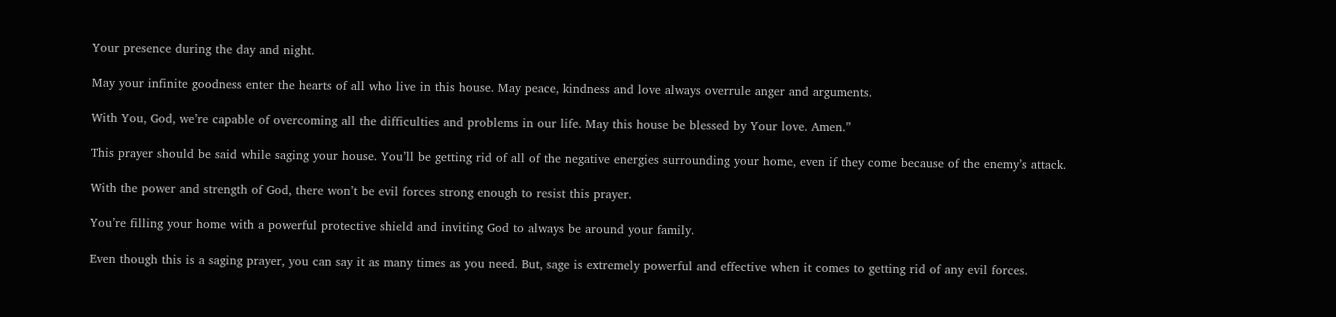Your presence during the day and night.

May your infinite goodness enter the hearts of all who live in this house. May peace, kindness and love always overrule anger and arguments.

With You, God, we’re capable of overcoming all the difficulties and problems in our life. May this house be blessed by Your love. Amen.”

This prayer should be said while saging your house. You’ll be getting rid of all of the negative energies surrounding your home, even if they come because of the enemy’s attack.

With the power and strength of God, there won’t be evil forces strong enough to resist this prayer.

You’re filling your home with a powerful protective shield and inviting God to always be around your family.

Even though this is a saging prayer, you can say it as many times as you need. But, sage is extremely powerful and effective when it comes to getting rid of any evil forces.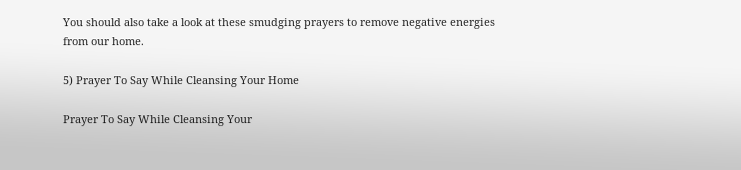You should also take a look at these smudging prayers to remove negative energies from our home.

5) Prayer To Say While Cleansing Your Home

Prayer To Say While Cleansing Your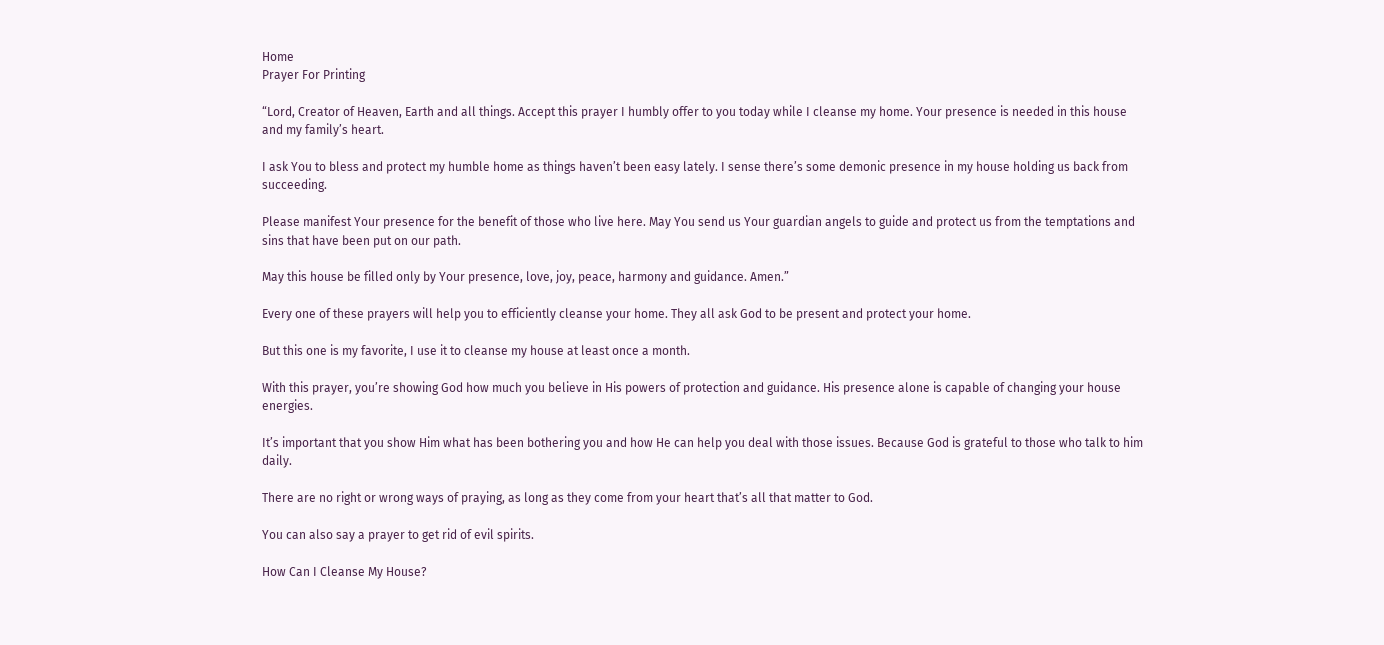Home
Prayer For Printing

“Lord, Creator of Heaven, Earth and all things. Accept this prayer I humbly offer to you today while I cleanse my home. Your presence is needed in this house and my family’s heart.

I ask You to bless and protect my humble home as things haven’t been easy lately. I sense there’s some demonic presence in my house holding us back from succeeding.

Please manifest Your presence for the benefit of those who live here. May You send us Your guardian angels to guide and protect us from the temptations and sins that have been put on our path.

May this house be filled only by Your presence, love, joy, peace, harmony and guidance. Amen.”

Every one of these prayers will help you to efficiently cleanse your home. They all ask God to be present and protect your home.

But this one is my favorite, I use it to cleanse my house at least once a month.

With this prayer, you’re showing God how much you believe in His powers of protection and guidance. His presence alone is capable of changing your house energies.

It’s important that you show Him what has been bothering you and how He can help you deal with those issues. Because God is grateful to those who talk to him daily.

There are no right or wrong ways of praying, as long as they come from your heart that’s all that matter to God.

You can also say a prayer to get rid of evil spirits.

How Can I Cleanse My House?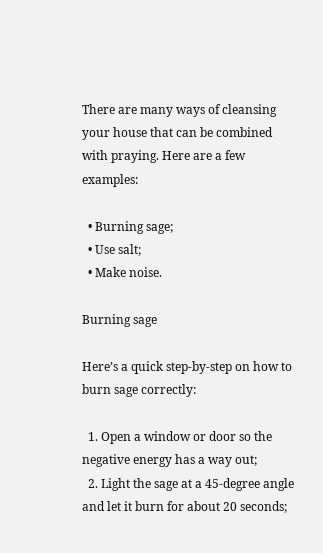There are many ways of cleansing your house that can be combined with praying. Here are a few examples:

  • Burning sage;
  • Use salt;
  • Make noise.

Burning sage

Here’s a quick step-by-step on how to burn sage correctly:

  1. Open a window or door so the negative energy has a way out;
  2. Light the sage at a 45-degree angle and let it burn for about 20 seconds;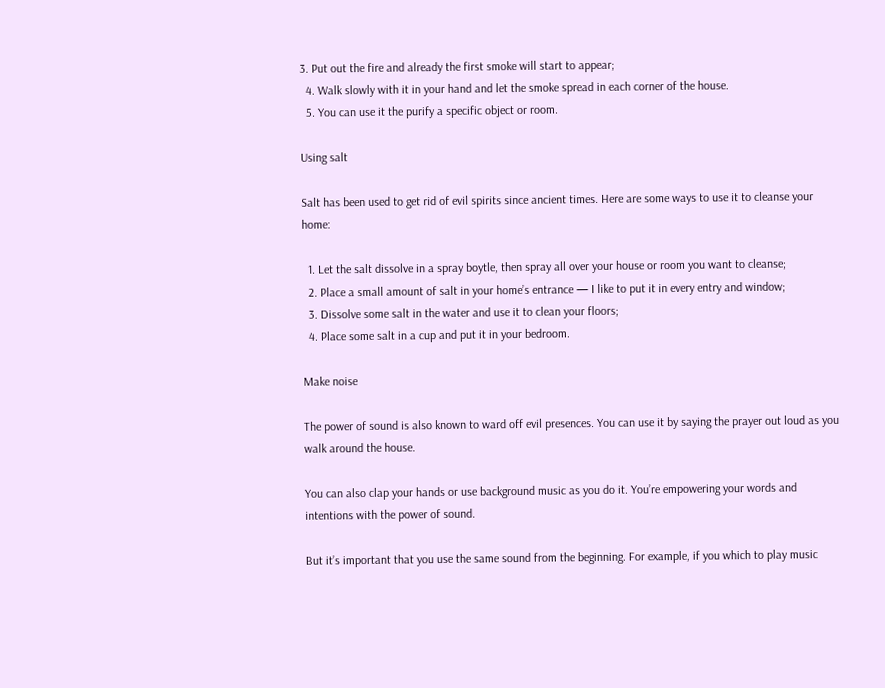3. Put out the fire and already the first smoke will start to appear;
  4. Walk slowly with it in your hand and let the smoke spread in each corner of the house.
  5. You can use it the purify a specific object or room.

Using salt

Salt has been used to get rid of evil spirits since ancient times. Here are some ways to use it to cleanse your home:

  1. Let the salt dissolve in a spray boytle, then spray all over your house or room you want to cleanse;
  2. Place a small amount of salt in your home’s entrance — I like to put it in every entry and window;
  3. Dissolve some salt in the water and use it to clean your floors;
  4. Place some salt in a cup and put it in your bedroom.

Make noise

The power of sound is also known to ward off evil presences. You can use it by saying the prayer out loud as you walk around the house.

You can also clap your hands or use background music as you do it. You’re empowering your words and intentions with the power of sound.

But it’s important that you use the same sound from the beginning. For example, if you which to play music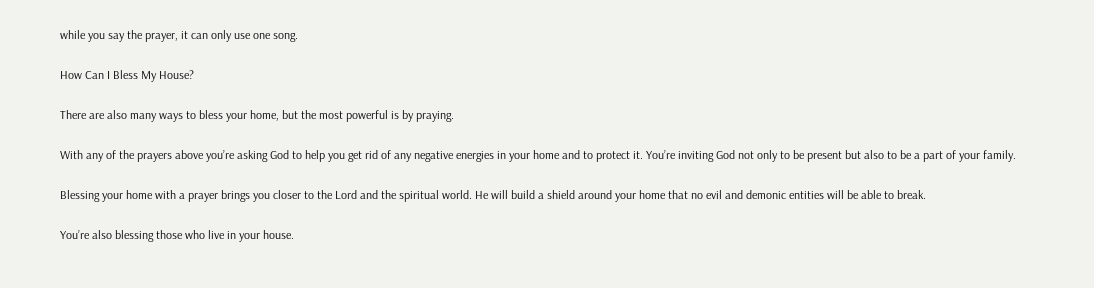while you say the prayer, it can only use one song.

How Can I Bless My House?

There are also many ways to bless your home, but the most powerful is by praying.

With any of the prayers above you’re asking God to help you get rid of any negative energies in your home and to protect it. You’re inviting God not only to be present but also to be a part of your family.

Blessing your home with a prayer brings you closer to the Lord and the spiritual world. He will build a shield around your home that no evil and demonic entities will be able to break.

You’re also blessing those who live in your house.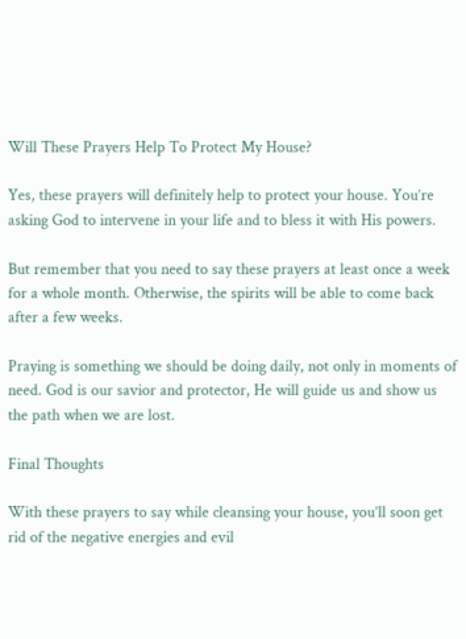Will These Prayers Help To Protect My House?

Yes, these prayers will definitely help to protect your house. You’re asking God to intervene in your life and to bless it with His powers.

But remember that you need to say these prayers at least once a week for a whole month. Otherwise, the spirits will be able to come back after a few weeks.

Praying is something we should be doing daily, not only in moments of need. God is our savior and protector, He will guide us and show us the path when we are lost.

Final Thoughts

With these prayers to say while cleansing your house, you’ll soon get rid of the negative energies and evil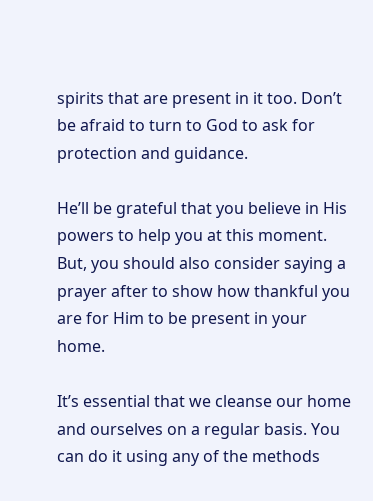spirits that are present in it too. Don’t be afraid to turn to God to ask for protection and guidance.

He’ll be grateful that you believe in His powers to help you at this moment. But, you should also consider saying a prayer after to show how thankful you are for Him to be present in your home.

It’s essential that we cleanse our home and ourselves on a regular basis. You can do it using any of the methods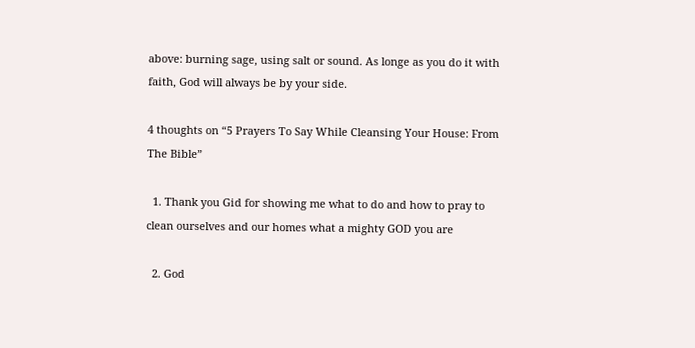above: burning sage, using salt or sound. As longe as you do it with faith, God will always be by your side.

4 thoughts on “5 Prayers To Say While Cleansing Your House: From The Bible”

  1. Thank you Gid for showing me what to do and how to pray to clean ourselves and our homes what a mighty GOD you are

  2. God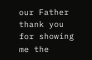our Father thank you for showing me the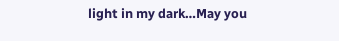light in my dark…May you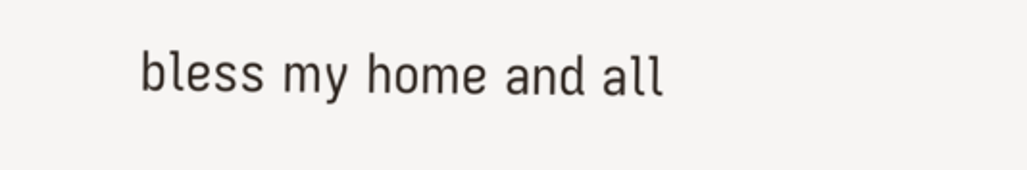bless my home and all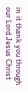in it thank you through our Lord Jesus Christ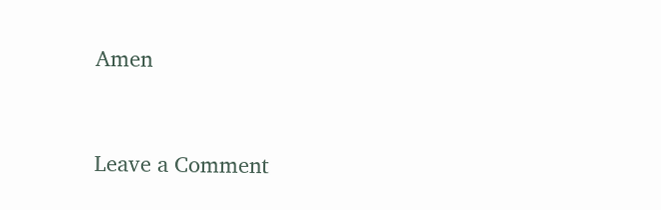Amen


Leave a Comment